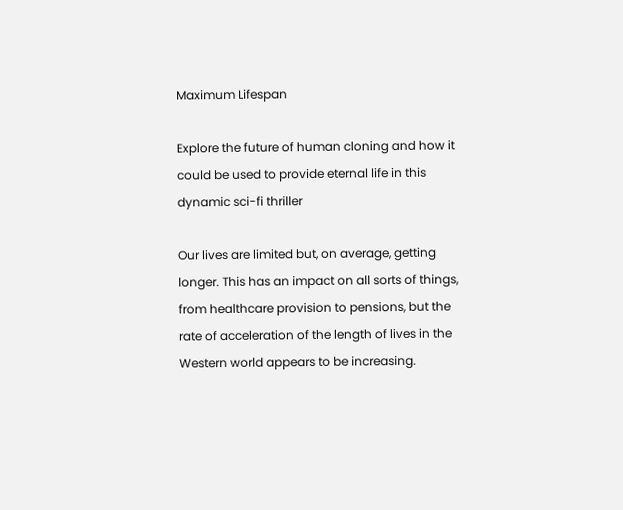Maximum Lifespan

Explore the future of human cloning and how it could be used to provide eternal life in this dynamic sci-fi thriller

Our lives are limited but, on average, getting longer. This has an impact on all sorts of things, from healthcare provision to pensions, but the rate of acceleration of the length of lives in the Western world appears to be increasing.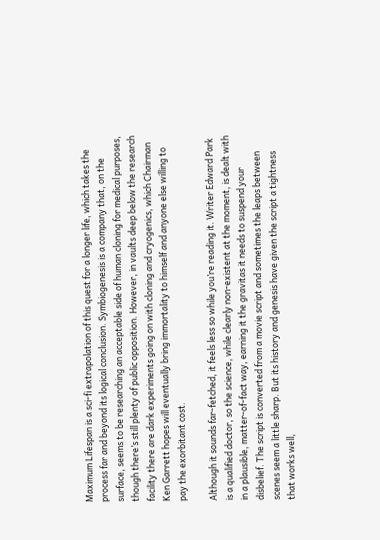Maximum Lifespan is a sci-fi extrapolation of this quest for a longer life, which takes the process far and beyond its logical conclusion. Symbiogenesis is a company that, on the surface, seems to be researching an acceptable side of human cloning for medical purposes, though there’s still plenty of public opposition. However, in vaults deep below the research facility there are dark experiments going on with cloning and cryogenics, which Chairman Ken Garrett hopes will eventually bring immortality to himself and anyone else willing to pay the exorbitant cost.

Although it sounds far-fetched, it feels less so while you’re reading it. Writer Edward Park is a qualified doctor, so the science, while clearly non-existent at the moment, is dealt with in a plausible, matter-of-fact way, earning it the gravitas it needs to suspend your disbelief. The script is converted from a movie script and sometimes the leaps between scenes seem a little sharp. But its history and genesis have given the script a tightness that works well,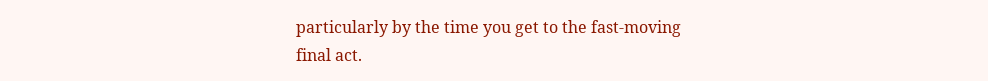particularly by the time you get to the fast-moving final act.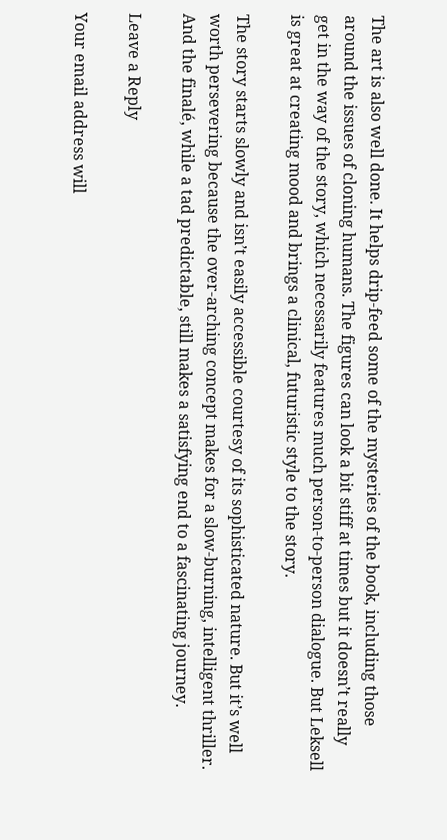The art is also well done. It helps drip-feed some of the mysteries of the book, including those around the issues of cloning humans. The figures can look a bit stiff at times but it doesn’t really get in the way of the story, which necessarily features much person-to-person dialogue. But Leksell is great at creating mood and brings a clinical, futuristic style to the story.

The story starts slowly and isn’t easily accessible courtesy of its sophisticated nature. But it’s well worth persevering because the over-arching concept makes for a slow-burning, intelligent thriller. And the finalé, while a tad predictable, still makes a satisfying end to a fascinating journey.

Leave a Reply

Your email address will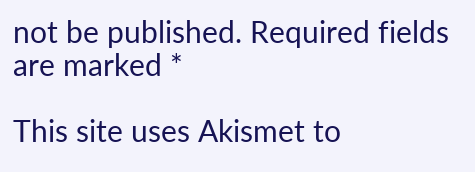not be published. Required fields are marked *

This site uses Akismet to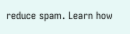reduce spam. Learn how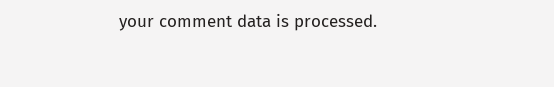your comment data is processed.